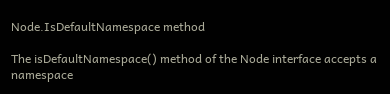Node.IsDefaultNamespace method

The isDefaultNamespace() method of the Node interface accepts a namespace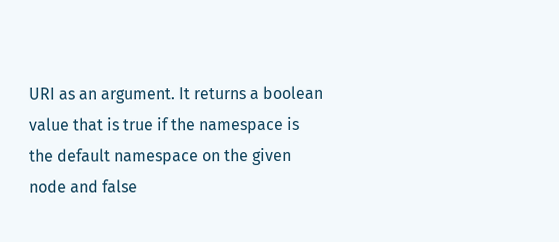URI as an argument. It returns a boolean value that is true if the namespace is the default namespace on the given node and false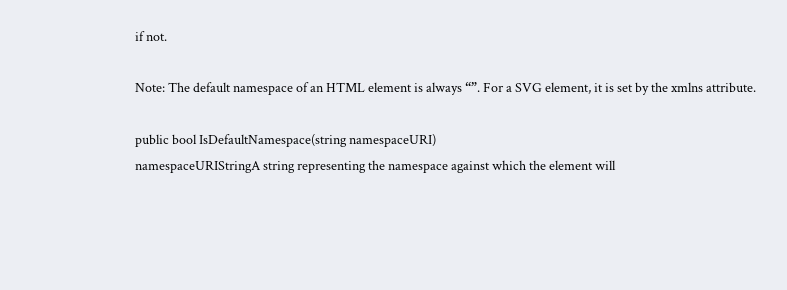if not.

Note: The default namespace of an HTML element is always “”. For a SVG element, it is set by the xmlns attribute.

public bool IsDefaultNamespace(string namespaceURI)
namespaceURIStringA string representing the namespace against which the element will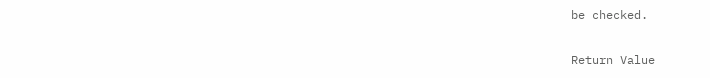be checked.

Return Value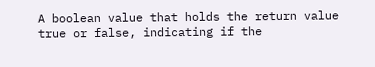A boolean value that holds the return value true or false, indicating if the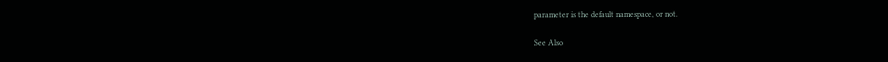parameter is the default namespace, or not.

See Also